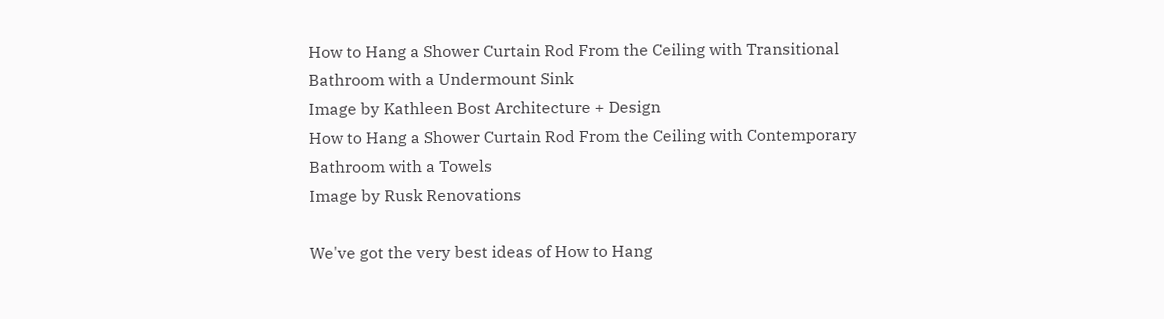How to Hang a Shower Curtain Rod From the Ceiling with Transitional Bathroom with a Undermount Sink
Image by Kathleen Bost Architecture + Design
How to Hang a Shower Curtain Rod From the Ceiling with Contemporary Bathroom with a Towels
Image by Rusk Renovations

We've got the very best ideas of How to Hang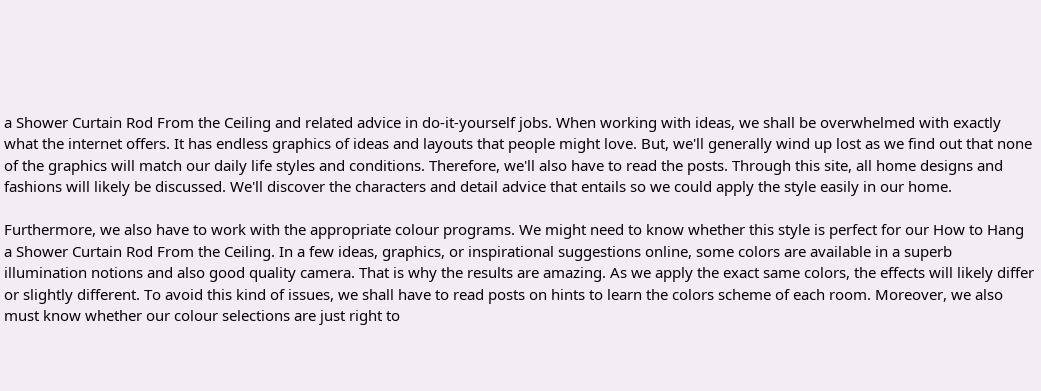a Shower Curtain Rod From the Ceiling and related advice in do-it-yourself jobs. When working with ideas, we shall be overwhelmed with exactly what the internet offers. It has endless graphics of ideas and layouts that people might love. But, we'll generally wind up lost as we find out that none of the graphics will match our daily life styles and conditions. Therefore, we'll also have to read the posts. Through this site, all home designs and fashions will likely be discussed. We'll discover the characters and detail advice that entails so we could apply the style easily in our home.

Furthermore, we also have to work with the appropriate colour programs. We might need to know whether this style is perfect for our How to Hang a Shower Curtain Rod From the Ceiling. In a few ideas, graphics, or inspirational suggestions online, some colors are available in a superb illumination notions and also good quality camera. That is why the results are amazing. As we apply the exact same colors, the effects will likely differ or slightly different. To avoid this kind of issues, we shall have to read posts on hints to learn the colors scheme of each room. Moreover, we also must know whether our colour selections are just right to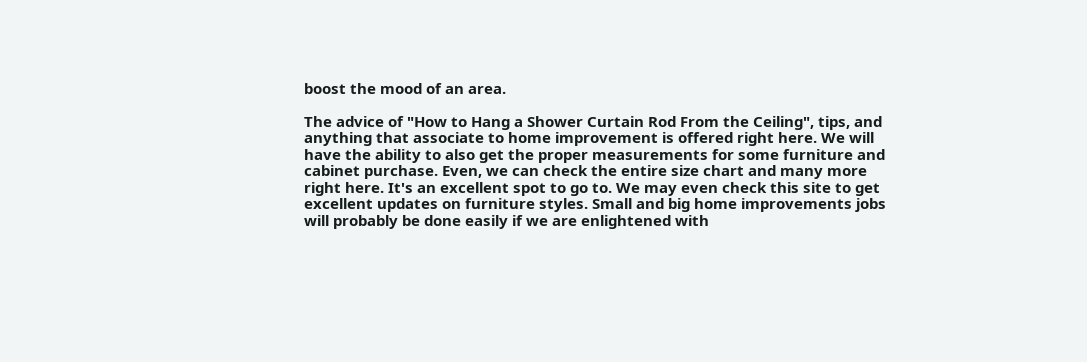boost the mood of an area.

The advice of "How to Hang a Shower Curtain Rod From the Ceiling", tips, and anything that associate to home improvement is offered right here. We will have the ability to also get the proper measurements for some furniture and cabinet purchase. Even, we can check the entire size chart and many more right here. It's an excellent spot to go to. We may even check this site to get excellent updates on furniture styles. Small and big home improvements jobs will probably be done easily if we are enlightened with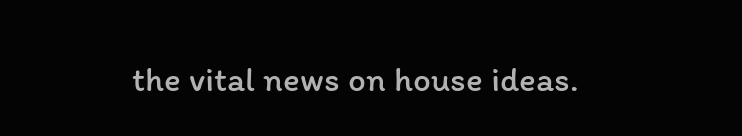the vital news on house ideas.